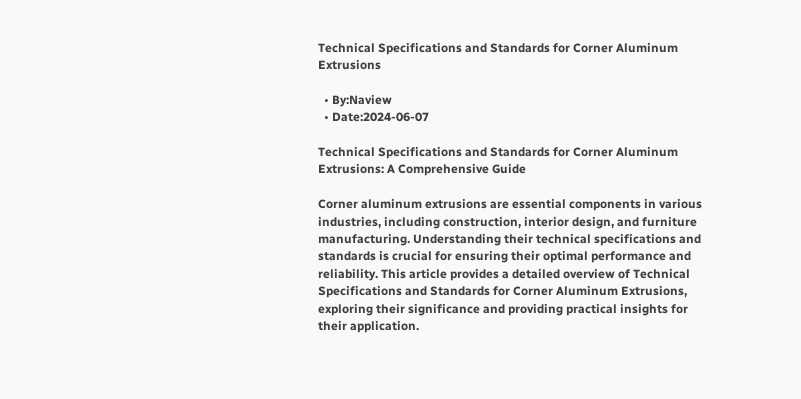Technical Specifications and Standards for Corner Aluminum Extrusions

  • By:Naview
  • Date:2024-06-07

Technical Specifications and Standards for Corner Aluminum Extrusions: A Comprehensive Guide

Corner aluminum extrusions are essential components in various industries, including construction, interior design, and furniture manufacturing. Understanding their technical specifications and standards is crucial for ensuring their optimal performance and reliability. This article provides a detailed overview of Technical Specifications and Standards for Corner Aluminum Extrusions, exploring their significance and providing practical insights for their application.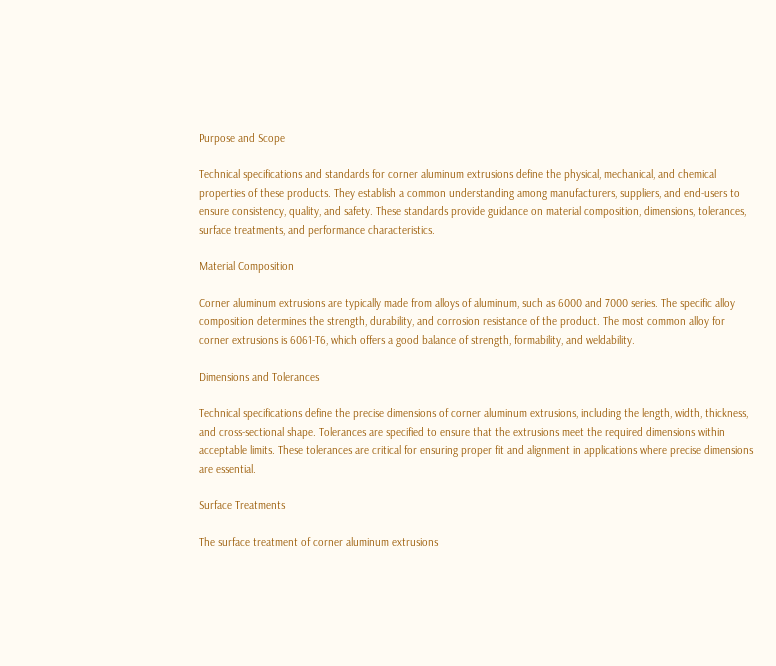Purpose and Scope

Technical specifications and standards for corner aluminum extrusions define the physical, mechanical, and chemical properties of these products. They establish a common understanding among manufacturers, suppliers, and end-users to ensure consistency, quality, and safety. These standards provide guidance on material composition, dimensions, tolerances, surface treatments, and performance characteristics.

Material Composition

Corner aluminum extrusions are typically made from alloys of aluminum, such as 6000 and 7000 series. The specific alloy composition determines the strength, durability, and corrosion resistance of the product. The most common alloy for corner extrusions is 6061-T6, which offers a good balance of strength, formability, and weldability.

Dimensions and Tolerances

Technical specifications define the precise dimensions of corner aluminum extrusions, including the length, width, thickness, and cross-sectional shape. Tolerances are specified to ensure that the extrusions meet the required dimensions within acceptable limits. These tolerances are critical for ensuring proper fit and alignment in applications where precise dimensions are essential.

Surface Treatments

The surface treatment of corner aluminum extrusions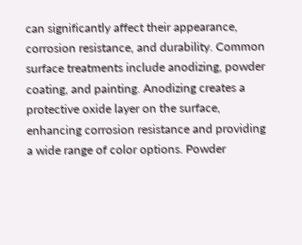can significantly affect their appearance, corrosion resistance, and durability. Common surface treatments include anodizing, powder coating, and painting. Anodizing creates a protective oxide layer on the surface, enhancing corrosion resistance and providing a wide range of color options. Powder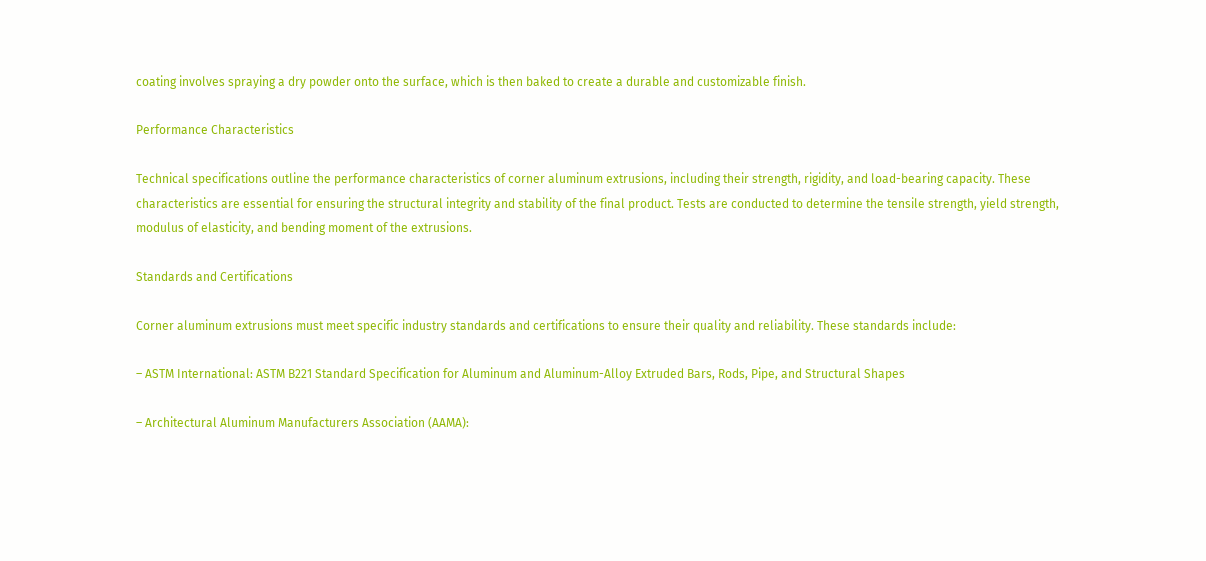coating involves spraying a dry powder onto the surface, which is then baked to create a durable and customizable finish.

Performance Characteristics

Technical specifications outline the performance characteristics of corner aluminum extrusions, including their strength, rigidity, and load-bearing capacity. These characteristics are essential for ensuring the structural integrity and stability of the final product. Tests are conducted to determine the tensile strength, yield strength, modulus of elasticity, and bending moment of the extrusions.

Standards and Certifications

Corner aluminum extrusions must meet specific industry standards and certifications to ensure their quality and reliability. These standards include:

– ASTM International: ASTM B221 Standard Specification for Aluminum and Aluminum-Alloy Extruded Bars, Rods, Pipe, and Structural Shapes

– Architectural Aluminum Manufacturers Association (AAMA):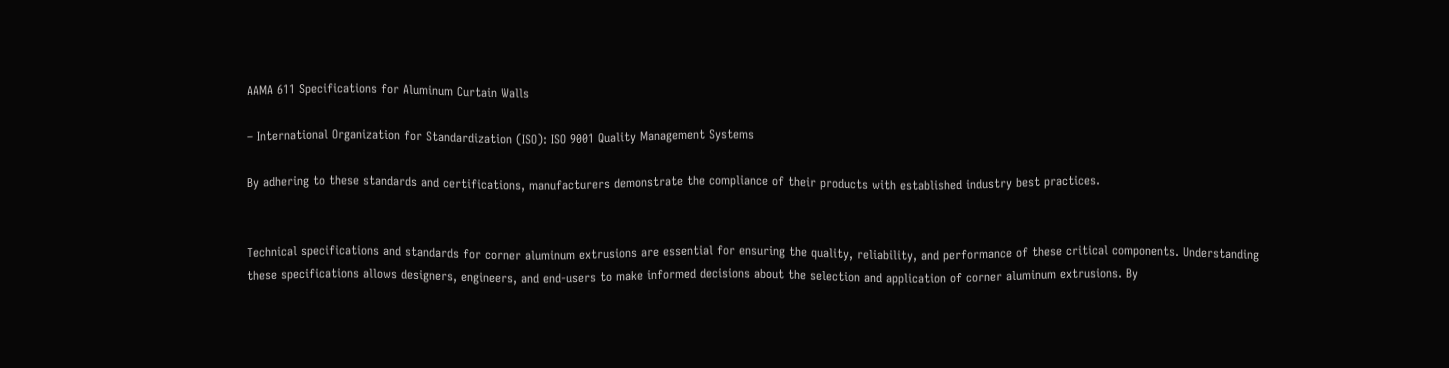AAMA 611 Specifications for Aluminum Curtain Walls

– International Organization for Standardization (ISO): ISO 9001 Quality Management Systems

By adhering to these standards and certifications, manufacturers demonstrate the compliance of their products with established industry best practices.


Technical specifications and standards for corner aluminum extrusions are essential for ensuring the quality, reliability, and performance of these critical components. Understanding these specifications allows designers, engineers, and end-users to make informed decisions about the selection and application of corner aluminum extrusions. By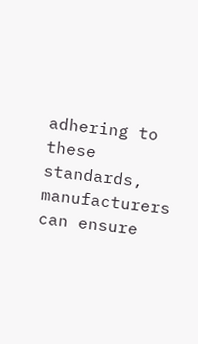adhering to these standards, manufacturers can ensure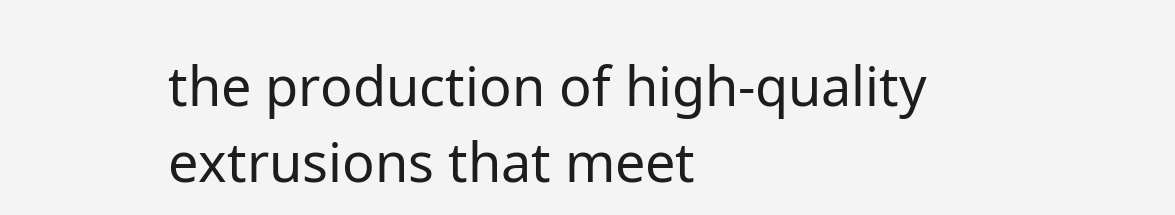the production of high-quality extrusions that meet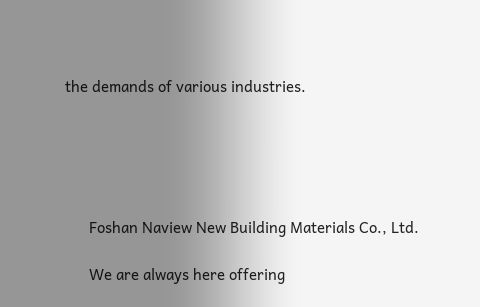the demands of various industries.





      Foshan Naview New Building Materials Co., Ltd.

      We are always here offering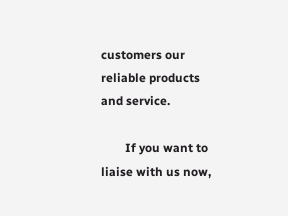customers our reliable products and service.

        If you want to liaise with us now,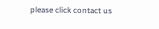please click contact us